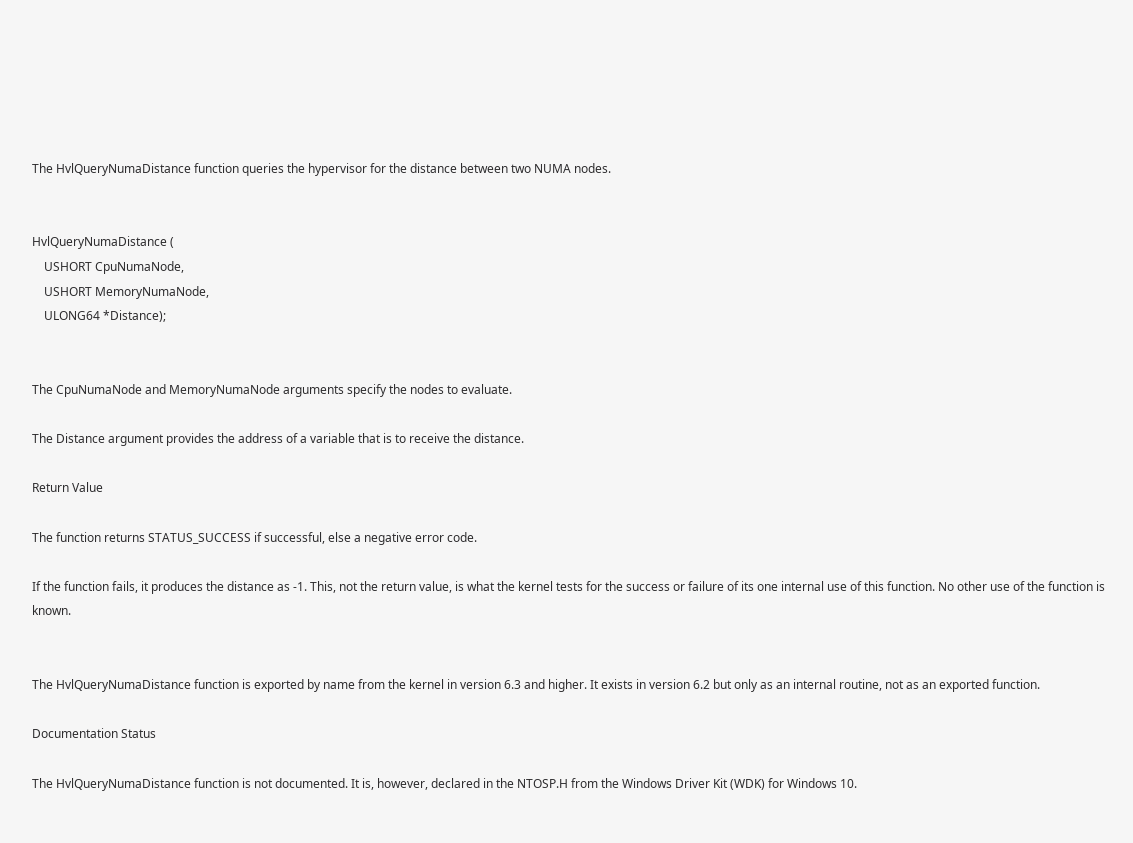The HvlQueryNumaDistance function queries the hypervisor for the distance between two NUMA nodes.


HvlQueryNumaDistance (
    USHORT CpuNumaNode,
    USHORT MemoryNumaNode,
    ULONG64 *Distance);


The CpuNumaNode and MemoryNumaNode arguments specify the nodes to evaluate.

The Distance argument provides the address of a variable that is to receive the distance.

Return Value

The function returns STATUS_SUCCESS if successful, else a negative error code.

If the function fails, it produces the distance as -1. This, not the return value, is what the kernel tests for the success or failure of its one internal use of this function. No other use of the function is known.


The HvlQueryNumaDistance function is exported by name from the kernel in version 6.3 and higher. It exists in version 6.2 but only as an internal routine, not as an exported function.

Documentation Status

The HvlQueryNumaDistance function is not documented. It is, however, declared in the NTOSP.H from the Windows Driver Kit (WDK) for Windows 10.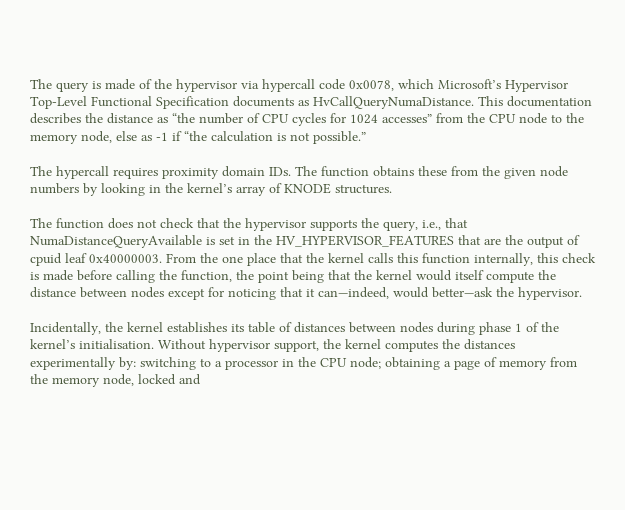The query is made of the hypervisor via hypercall code 0x0078, which Microsoft’s Hypervisor Top-Level Functional Specification documents as HvCallQueryNumaDistance. This documentation describes the distance as “the number of CPU cycles for 1024 accesses” from the CPU node to the memory node, else as -1 if “the calculation is not possible.”

The hypercall requires proximity domain IDs. The function obtains these from the given node numbers by looking in the kernel’s array of KNODE structures.

The function does not check that the hypervisor supports the query, i.e., that NumaDistanceQueryAvailable is set in the HV_HYPERVISOR_FEATURES that are the output of cpuid leaf 0x40000003. From the one place that the kernel calls this function internally, this check is made before calling the function, the point being that the kernel would itself compute the distance between nodes except for noticing that it can—indeed, would better—ask the hypervisor.

Incidentally, the kernel establishes its table of distances between nodes during phase 1 of the kernel’s initialisation. Without hypervisor support, the kernel computes the distances experimentally by: switching to a processor in the CPU node; obtaining a page of memory from the memory node, locked and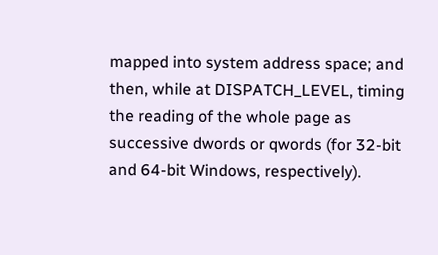mapped into system address space; and then, while at DISPATCH_LEVEL, timing the reading of the whole page as successive dwords or qwords (for 32-bit and 64-bit Windows, respectively).